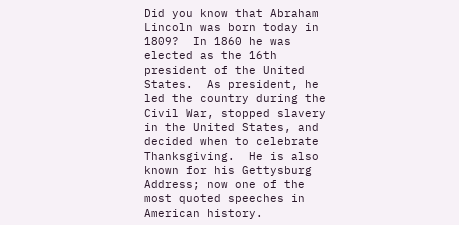Did you know that Abraham Lincoln was born today in 1809?  In 1860 he was elected as the 16th president of the United States.  As president, he led the country during the Civil War, stopped slavery in the United States, and decided when to celebrate Thanksgiving.  He is also known for his Gettysburg Address; now one of the most quoted speeches in American history.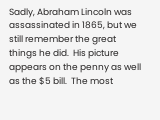Sadly, Abraham Lincoln was assassinated in 1865, but we still remember the great things he did.  His picture appears on the penny as well as the $5 bill.  The most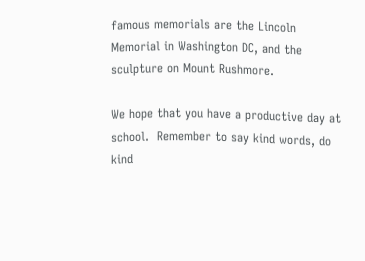famous memorials are the Lincoln Memorial in Washington DC, and the sculpture on Mount Rushmore.

We hope that you have a productive day at school.  Remember to say kind words, do kind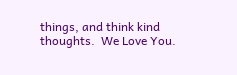things, and think kind thoughts.  We Love You.